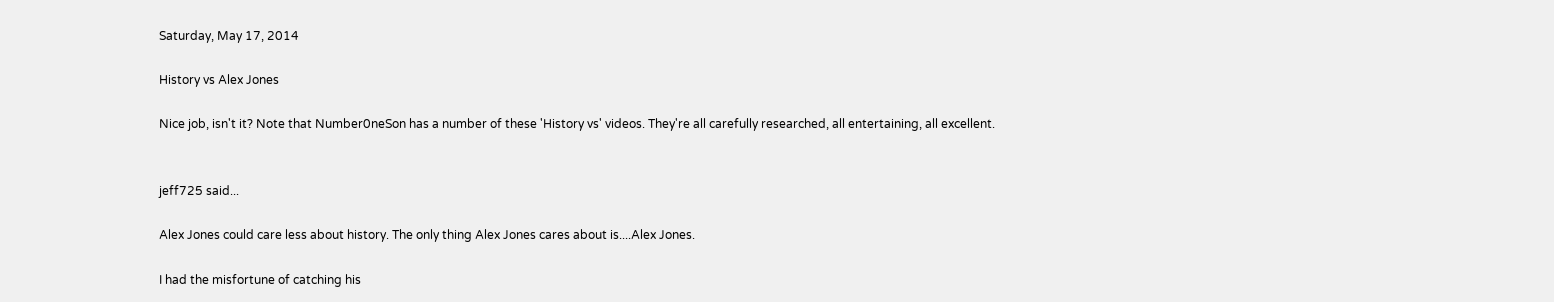Saturday, May 17, 2014

History vs Alex Jones

Nice job, isn't it? Note that Number0neSon has a number of these 'History vs' videos. They're all carefully researched, all entertaining, all excellent.


jeff725 said...

Alex Jones could care less about history. The only thing Alex Jones cares about is....Alex Jones.

I had the misfortune of catching his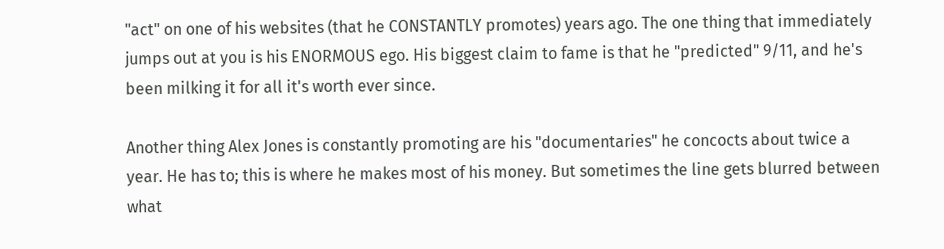"act" on one of his websites (that he CONSTANTLY promotes) years ago. The one thing that immediately jumps out at you is his ENORMOUS ego. His biggest claim to fame is that he "predicted" 9/11, and he's been milking it for all it's worth ever since.

Another thing Alex Jones is constantly promoting are his "documentaries" he concocts about twice a year. He has to; this is where he makes most of his money. But sometimes the line gets blurred between what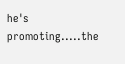he's promoting.....the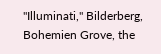"Illuminati," Bilderberg, Bohemien Grove, the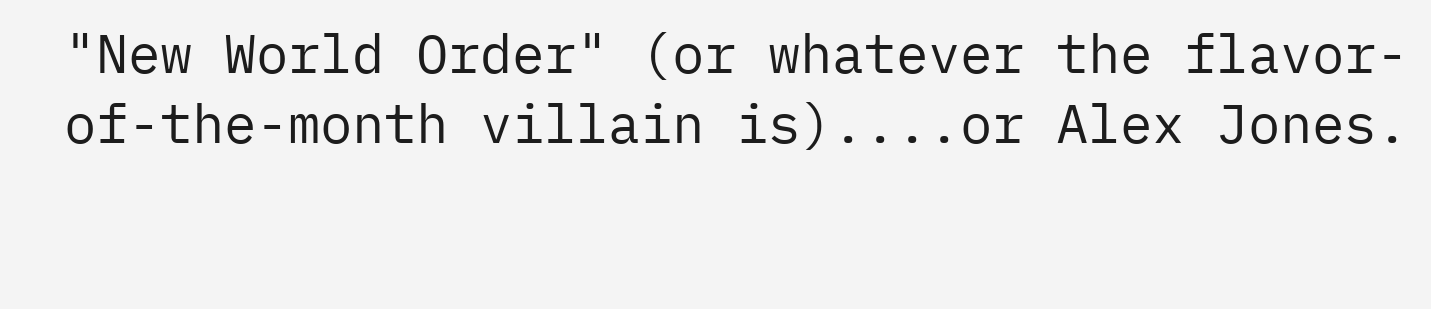"New World Order" (or whatever the flavor-of-the-month villain is)....or Alex Jones.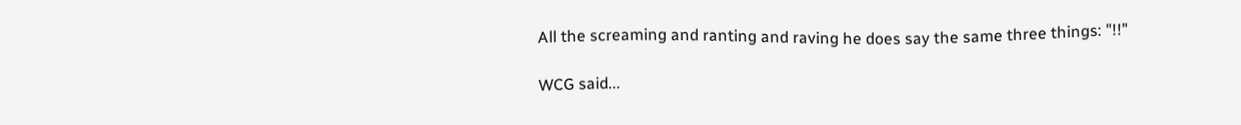All the screaming and ranting and raving he does say the same three things: "!!"

WCG said...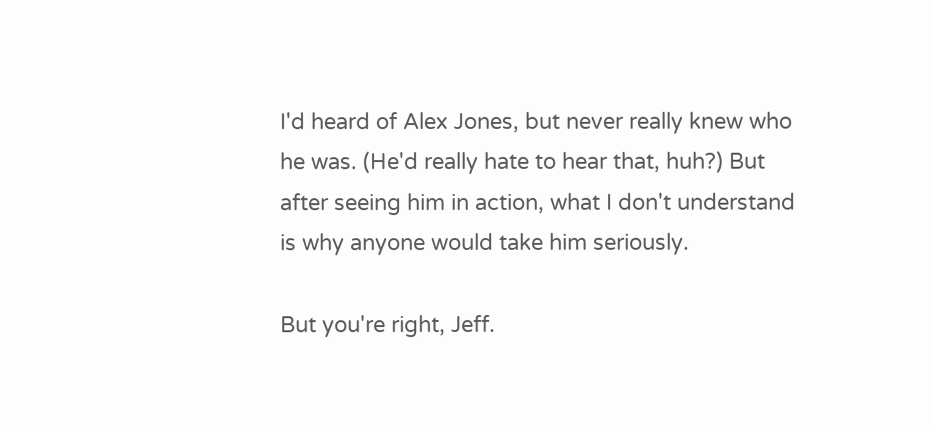I'd heard of Alex Jones, but never really knew who he was. (He'd really hate to hear that, huh?) But after seeing him in action, what I don't understand is why anyone would take him seriously.

But you're right, Jeff.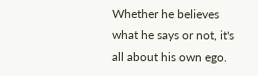Whether he believes what he says or not, it's all about his own ego.